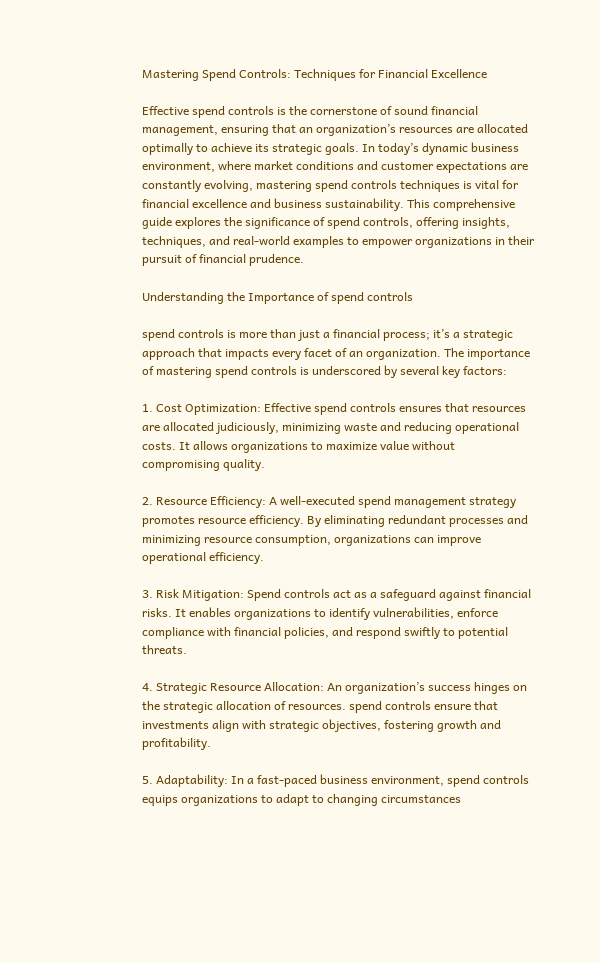Mastering Spend Controls: Techniques for Financial Excellence

Effective spend controls is the cornerstone of sound financial management, ensuring that an organization’s resources are allocated optimally to achieve its strategic goals. In today’s dynamic business environment, where market conditions and customer expectations are constantly evolving, mastering spend controls techniques is vital for financial excellence and business sustainability. This comprehensive guide explores the significance of spend controls, offering insights, techniques, and real-world examples to empower organizations in their pursuit of financial prudence.

Understanding the Importance of spend controls

spend controls is more than just a financial process; it’s a strategic approach that impacts every facet of an organization. The importance of mastering spend controls is underscored by several key factors:

1. Cost Optimization: Effective spend controls ensures that resources are allocated judiciously, minimizing waste and reducing operational costs. It allows organizations to maximize value without compromising quality.

2. Resource Efficiency: A well-executed spend management strategy promotes resource efficiency. By eliminating redundant processes and minimizing resource consumption, organizations can improve operational efficiency.

3. Risk Mitigation: Spend controls act as a safeguard against financial risks. It enables organizations to identify vulnerabilities, enforce compliance with financial policies, and respond swiftly to potential threats.

4. Strategic Resource Allocation: An organization’s success hinges on the strategic allocation of resources. spend controls ensure that investments align with strategic objectives, fostering growth and profitability.

5. Adaptability: In a fast-paced business environment, spend controls equips organizations to adapt to changing circumstances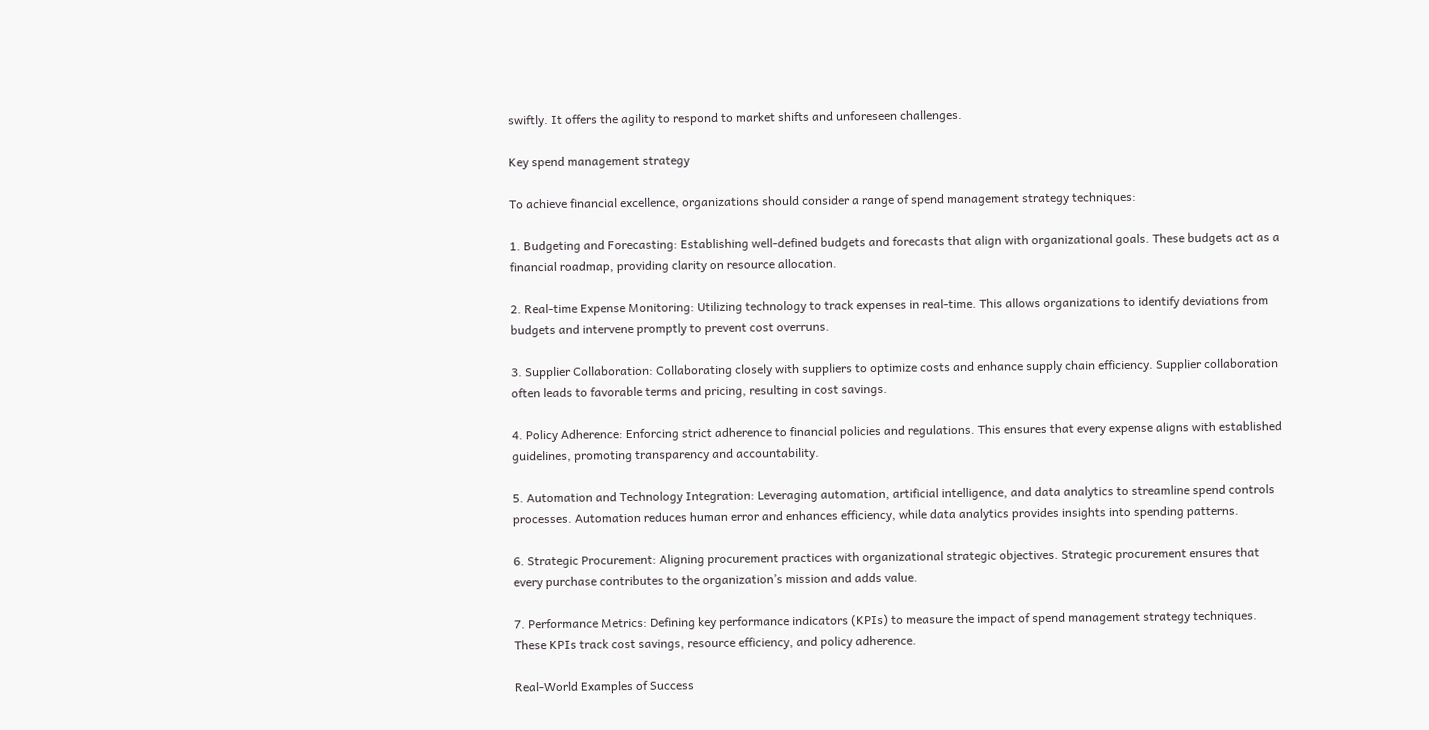swiftly. It offers the agility to respond to market shifts and unforeseen challenges.

Key spend management strategy

To achieve financial excellence, organizations should consider a range of spend management strategy techniques:

1. Budgeting and Forecasting: Establishing well-defined budgets and forecasts that align with organizational goals. These budgets act as a financial roadmap, providing clarity on resource allocation.

2. Real-time Expense Monitoring: Utilizing technology to track expenses in real-time. This allows organizations to identify deviations from budgets and intervene promptly to prevent cost overruns.

3. Supplier Collaboration: Collaborating closely with suppliers to optimize costs and enhance supply chain efficiency. Supplier collaboration often leads to favorable terms and pricing, resulting in cost savings.

4. Policy Adherence: Enforcing strict adherence to financial policies and regulations. This ensures that every expense aligns with established guidelines, promoting transparency and accountability.

5. Automation and Technology Integration: Leveraging automation, artificial intelligence, and data analytics to streamline spend controls processes. Automation reduces human error and enhances efficiency, while data analytics provides insights into spending patterns.

6. Strategic Procurement: Aligning procurement practices with organizational strategic objectives. Strategic procurement ensures that every purchase contributes to the organization’s mission and adds value.

7. Performance Metrics: Defining key performance indicators (KPIs) to measure the impact of spend management strategy techniques. These KPIs track cost savings, resource efficiency, and policy adherence.

Real-World Examples of Success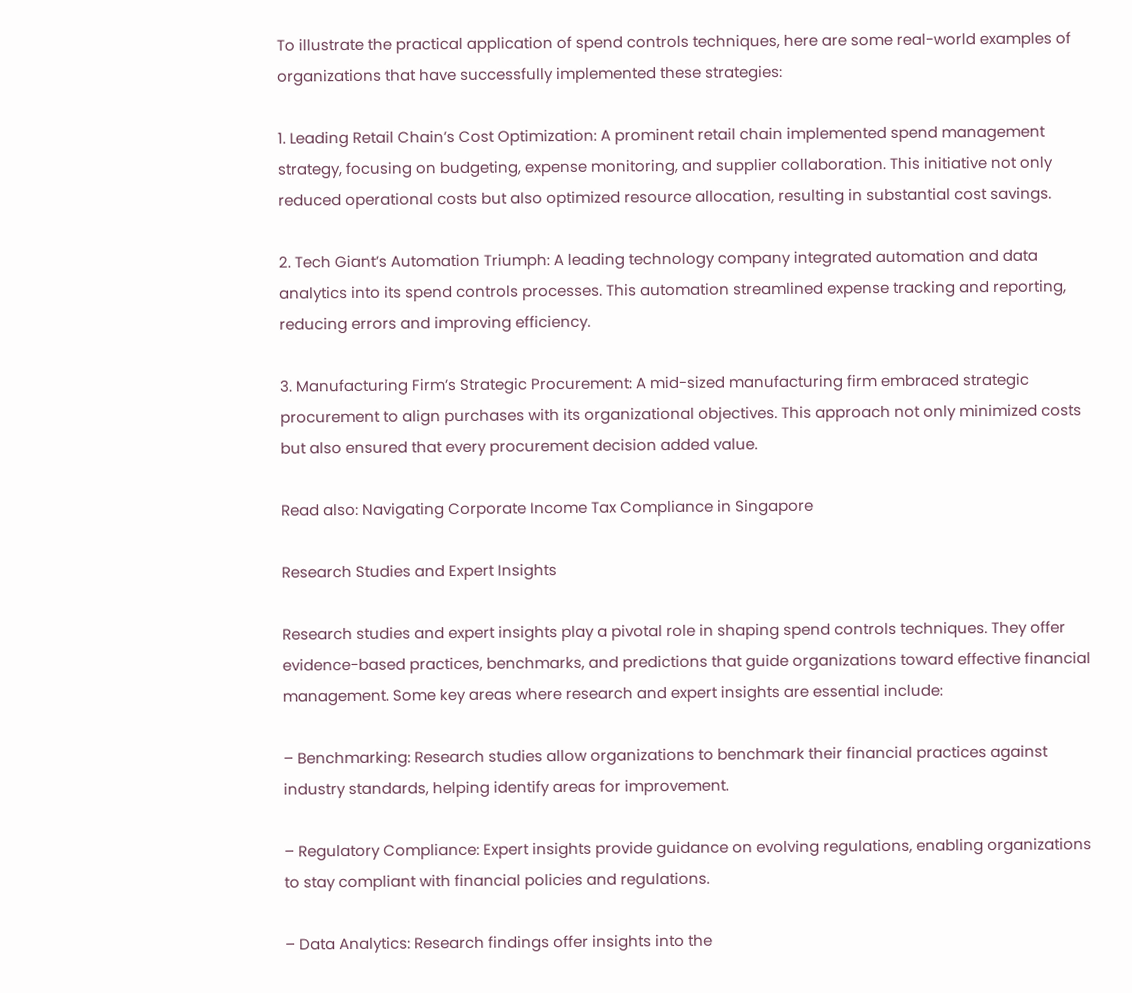To illustrate the practical application of spend controls techniques, here are some real-world examples of organizations that have successfully implemented these strategies:

1. Leading Retail Chain’s Cost Optimization: A prominent retail chain implemented spend management strategy, focusing on budgeting, expense monitoring, and supplier collaboration. This initiative not only reduced operational costs but also optimized resource allocation, resulting in substantial cost savings.

2. Tech Giant’s Automation Triumph: A leading technology company integrated automation and data analytics into its spend controls processes. This automation streamlined expense tracking and reporting, reducing errors and improving efficiency.

3. Manufacturing Firm’s Strategic Procurement: A mid-sized manufacturing firm embraced strategic procurement to align purchases with its organizational objectives. This approach not only minimized costs but also ensured that every procurement decision added value.

Read also: Navigating Corporate Income Tax Compliance in Singapore

Research Studies and Expert Insights

Research studies and expert insights play a pivotal role in shaping spend controls techniques. They offer evidence-based practices, benchmarks, and predictions that guide organizations toward effective financial management. Some key areas where research and expert insights are essential include:

– Benchmarking: Research studies allow organizations to benchmark their financial practices against industry standards, helping identify areas for improvement.

– Regulatory Compliance: Expert insights provide guidance on evolving regulations, enabling organizations to stay compliant with financial policies and regulations.

– Data Analytics: Research findings offer insights into the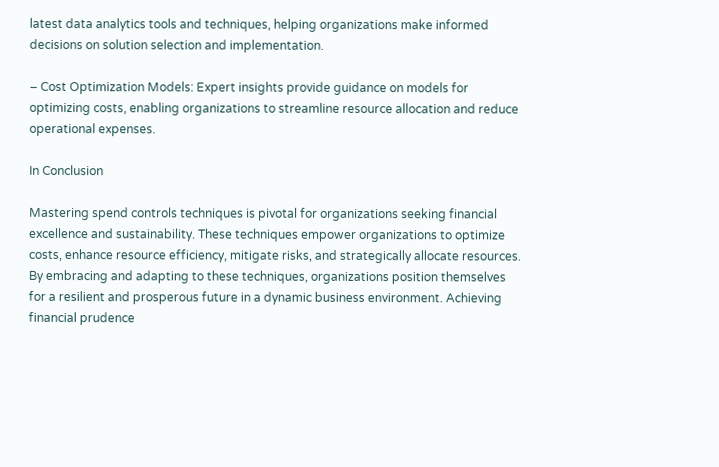latest data analytics tools and techniques, helping organizations make informed decisions on solution selection and implementation.

– Cost Optimization Models: Expert insights provide guidance on models for optimizing costs, enabling organizations to streamline resource allocation and reduce operational expenses.

In Conclusion

Mastering spend controls techniques is pivotal for organizations seeking financial excellence and sustainability. These techniques empower organizations to optimize costs, enhance resource efficiency, mitigate risks, and strategically allocate resources. By embracing and adapting to these techniques, organizations position themselves for a resilient and prosperous future in a dynamic business environment. Achieving financial prudence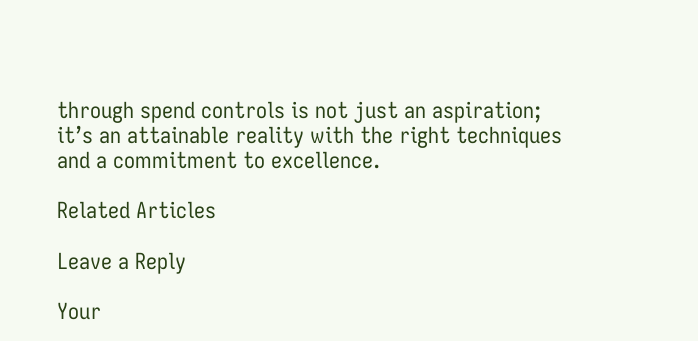through spend controls is not just an aspiration; it’s an attainable reality with the right techniques and a commitment to excellence.

Related Articles

Leave a Reply

Your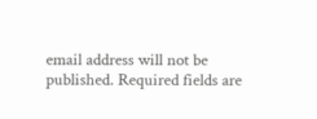email address will not be published. Required fields are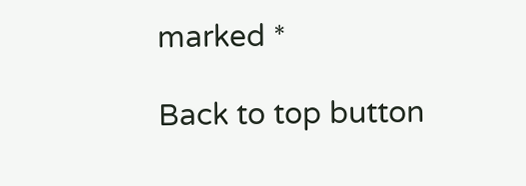marked *

Back to top button